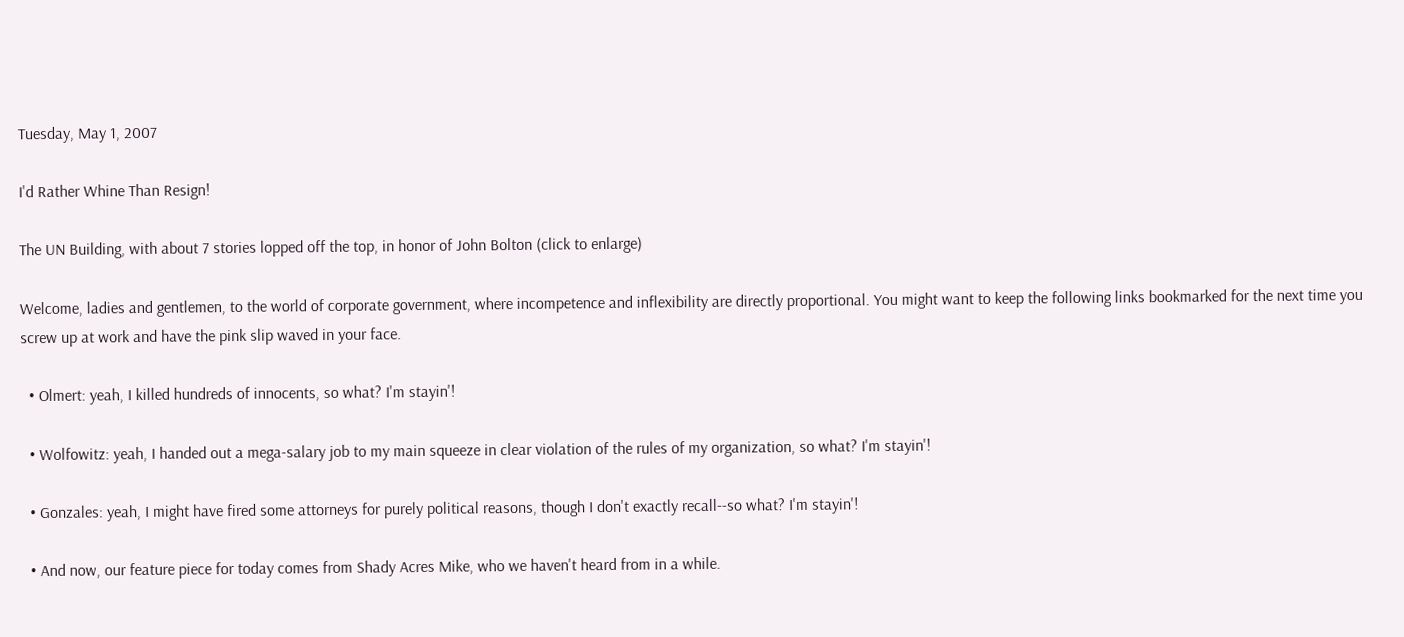Tuesday, May 1, 2007

I'd Rather Whine Than Resign!

The UN Building, with about 7 stories lopped off the top, in honor of John Bolton (click to enlarge)

Welcome, ladies and gentlemen, to the world of corporate government, where incompetence and inflexibility are directly proportional. You might want to keep the following links bookmarked for the next time you screw up at work and have the pink slip waved in your face.

  • Olmert: yeah, I killed hundreds of innocents, so what? I'm stayin'!

  • Wolfowitz: yeah, I handed out a mega-salary job to my main squeeze in clear violation of the rules of my organization, so what? I'm stayin'!

  • Gonzales: yeah, I might have fired some attorneys for purely political reasons, though I don't exactly recall--so what? I'm stayin'!

  • And now, our feature piece for today comes from Shady Acres Mike, who we haven't heard from in a while.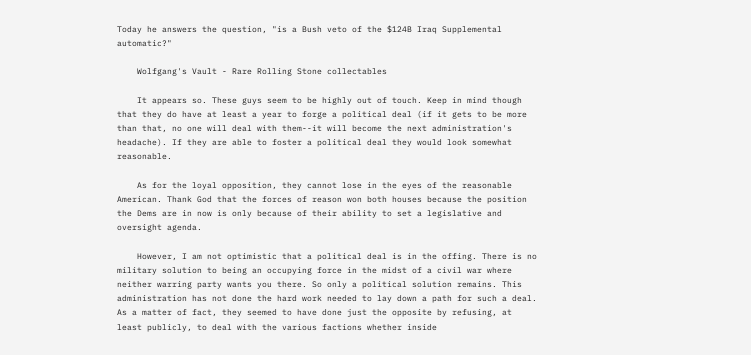Today he answers the question, "is a Bush veto of the $124B Iraq Supplemental automatic?"

    Wolfgang's Vault - Rare Rolling Stone collectables

    It appears so. These guys seem to be highly out of touch. Keep in mind though that they do have at least a year to forge a political deal (if it gets to be more than that, no one will deal with them--it will become the next administration's headache). If they are able to foster a political deal they would look somewhat reasonable.

    As for the loyal opposition, they cannot lose in the eyes of the reasonable American. Thank God that the forces of reason won both houses because the position the Dems are in now is only because of their ability to set a legislative and oversight agenda.

    However, I am not optimistic that a political deal is in the offing. There is no military solution to being an occupying force in the midst of a civil war where neither warring party wants you there. So only a political solution remains. This administration has not done the hard work needed to lay down a path for such a deal. As a matter of fact, they seemed to have done just the opposite by refusing, at least publicly, to deal with the various factions whether inside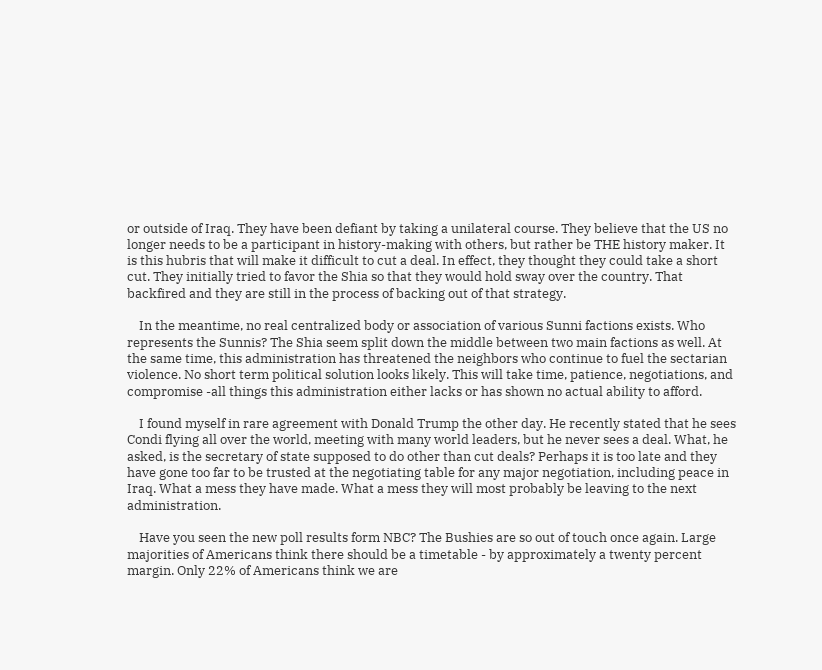or outside of Iraq. They have been defiant by taking a unilateral course. They believe that the US no longer needs to be a participant in history-making with others, but rather be THE history maker. It is this hubris that will make it difficult to cut a deal. In effect, they thought they could take a short cut. They initially tried to favor the Shia so that they would hold sway over the country. That backfired and they are still in the process of backing out of that strategy.

    In the meantime, no real centralized body or association of various Sunni factions exists. Who represents the Sunnis? The Shia seem split down the middle between two main factions as well. At the same time, this administration has threatened the neighbors who continue to fuel the sectarian violence. No short term political solution looks likely. This will take time, patience, negotiations, and compromise -all things this administration either lacks or has shown no actual ability to afford.

    I found myself in rare agreement with Donald Trump the other day. He recently stated that he sees Condi flying all over the world, meeting with many world leaders, but he never sees a deal. What, he asked, is the secretary of state supposed to do other than cut deals? Perhaps it is too late and they have gone too far to be trusted at the negotiating table for any major negotiation, including peace in Iraq. What a mess they have made. What a mess they will most probably be leaving to the next administration.

    Have you seen the new poll results form NBC? The Bushies are so out of touch once again. Large majorities of Americans think there should be a timetable - by approximately a twenty percent margin. Only 22% of Americans think we are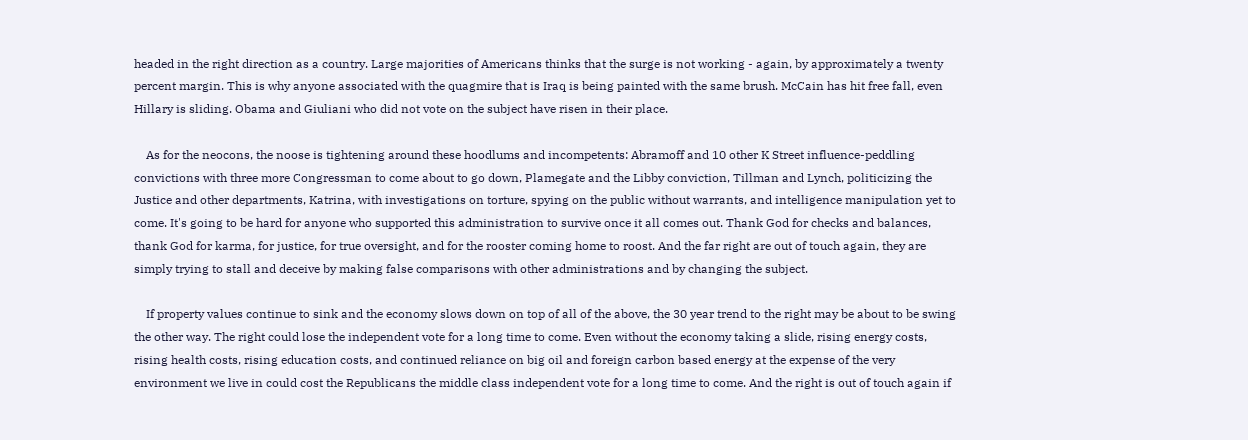headed in the right direction as a country. Large majorities of Americans thinks that the surge is not working - again, by approximately a twenty percent margin. This is why anyone associated with the quagmire that is Iraq is being painted with the same brush. McCain has hit free fall, even Hillary is sliding. Obama and Giuliani who did not vote on the subject have risen in their place.

    As for the neocons, the noose is tightening around these hoodlums and incompetents: Abramoff and 10 other K Street influence-peddling convictions with three more Congressman to come about to go down, Plamegate and the Libby conviction, Tillman and Lynch, politicizing the Justice and other departments, Katrina, with investigations on torture, spying on the public without warrants, and intelligence manipulation yet to come. It's going to be hard for anyone who supported this administration to survive once it all comes out. Thank God for checks and balances, thank God for karma, for justice, for true oversight, and for the rooster coming home to roost. And the far right are out of touch again, they are simply trying to stall and deceive by making false comparisons with other administrations and by changing the subject.

    If property values continue to sink and the economy slows down on top of all of the above, the 30 year trend to the right may be about to be swing the other way. The right could lose the independent vote for a long time to come. Even without the economy taking a slide, rising energy costs, rising health costs, rising education costs, and continued reliance on big oil and foreign carbon based energy at the expense of the very environment we live in could cost the Republicans the middle class independent vote for a long time to come. And the right is out of touch again if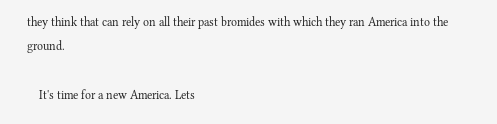they think that can rely on all their past bromides with which they ran America into the ground.

    It's time for a new America. Lets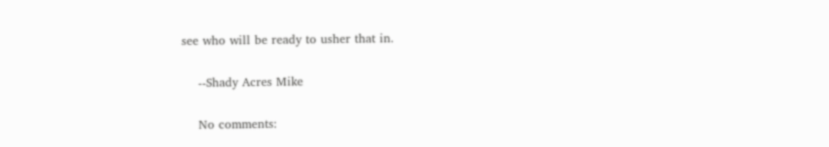see who will be ready to usher that in.

    --Shady Acres Mike

    No comments: